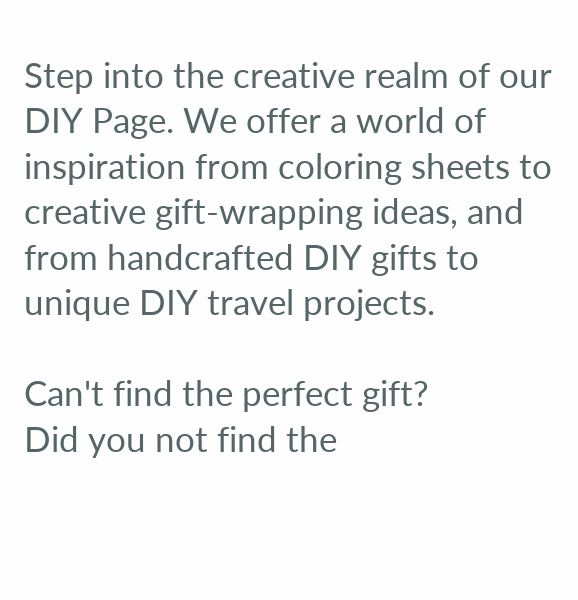Step into the creative realm of our DIY Page. We offer a world of inspiration from coloring sheets to creative gift-wrapping ideas, and from handcrafted DIY gifts to unique DIY travel projects.

Can't find the perfect gift?
Did you not find the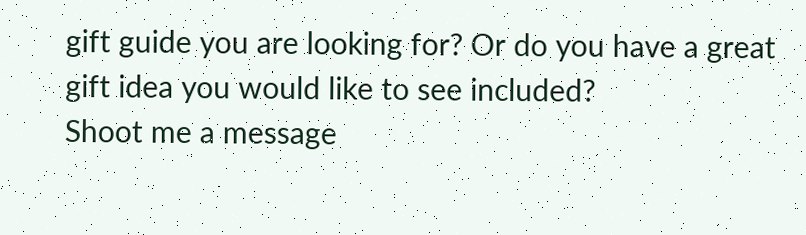gift guide you are looking for? Or do you have a great gift idea you would like to see included?
Shoot me a message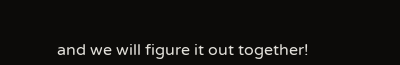and we will figure it out together!